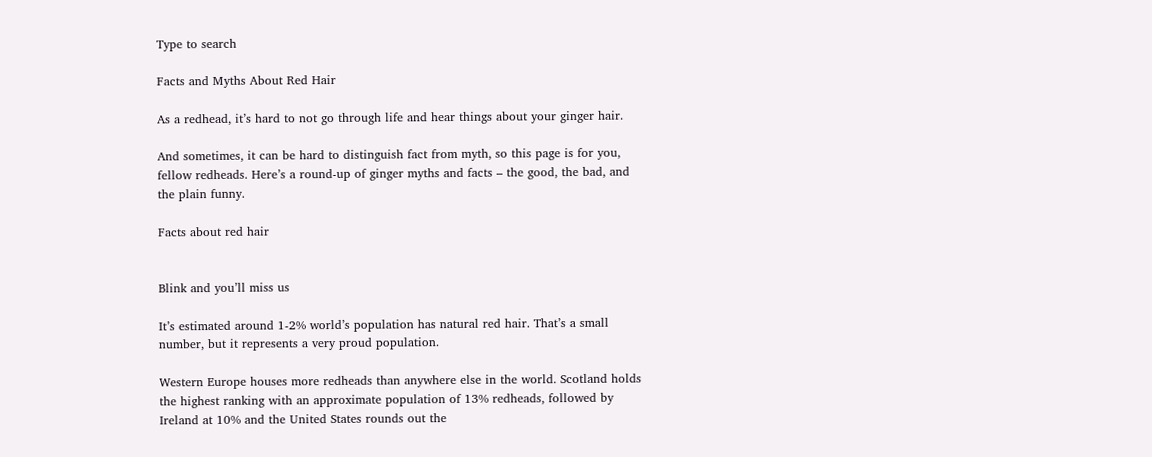Type to search

Facts and Myths About Red Hair

As a redhead, it’s hard to not go through life and hear things about your ginger hair.

And sometimes, it can be hard to distinguish fact from myth, so this page is for you, fellow redheads. Here’s a round-up of ginger myths and facts – the good, the bad, and the plain funny.

Facts about red hair


Blink and you’ll miss us

It’s estimated around 1-2% world’s population has natural red hair. That’s a small number, but it represents a very proud population.

Western Europe houses more redheads than anywhere else in the world. Scotland holds the highest ranking with an approximate population of 13% redheads, followed by Ireland at 10% and the United States rounds out the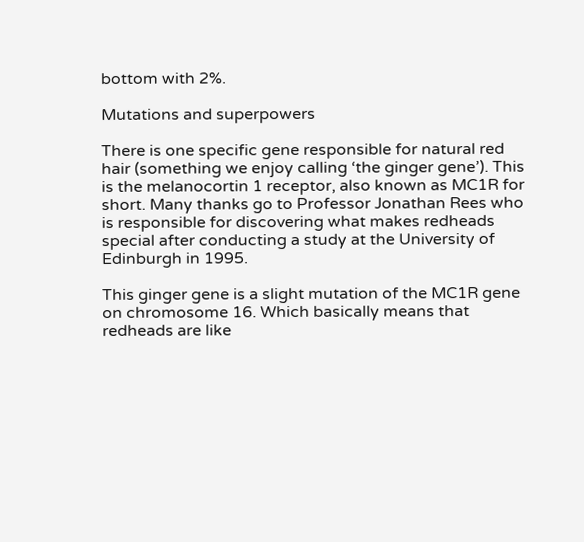bottom with 2%.

Mutations and superpowers

There is one specific gene responsible for natural red hair (something we enjoy calling ‘the ginger gene’). This is the melanocortin 1 receptor, also known as MC1R for short. Many thanks go to Professor Jonathan Rees who is responsible for discovering what makes redheads special after conducting a study at the University of Edinburgh in 1995.

This ginger gene is a slight mutation of the MC1R gene on chromosome 16. Which basically means that redheads are like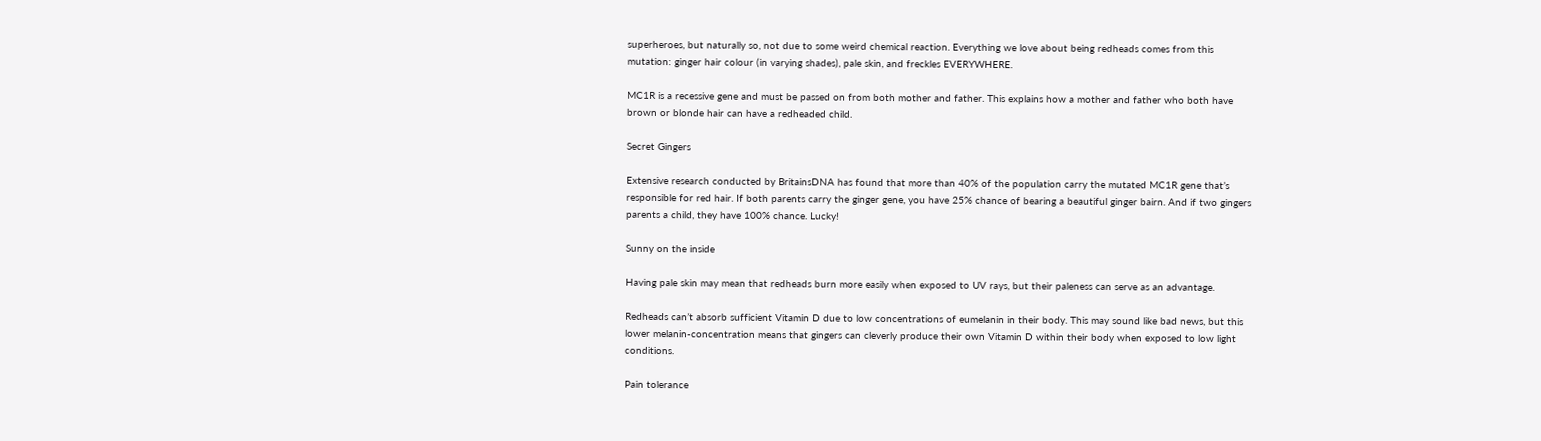superheroes, but naturally so, not due to some weird chemical reaction. Everything we love about being redheads comes from this mutation: ginger hair colour (in varying shades), pale skin, and freckles EVERYWHERE.

MC1R is a recessive gene and must be passed on from both mother and father. This explains how a mother and father who both have brown or blonde hair can have a redheaded child.

Secret Gingers

Extensive research conducted by BritainsDNA has found that more than 40% of the population carry the mutated MC1R gene that’s responsible for red hair. If both parents carry the ginger gene, you have 25% chance of bearing a beautiful ginger bairn. And if two gingers parents a child, they have 100% chance. Lucky!

Sunny on the inside

Having pale skin may mean that redheads burn more easily when exposed to UV rays, but their paleness can serve as an advantage.

Redheads can’t absorb sufficient Vitamin D due to low concentrations of eumelanin in their body. This may sound like bad news, but this lower melanin-concentration means that gingers can cleverly produce their own Vitamin D within their body when exposed to low light conditions.

Pain tolerance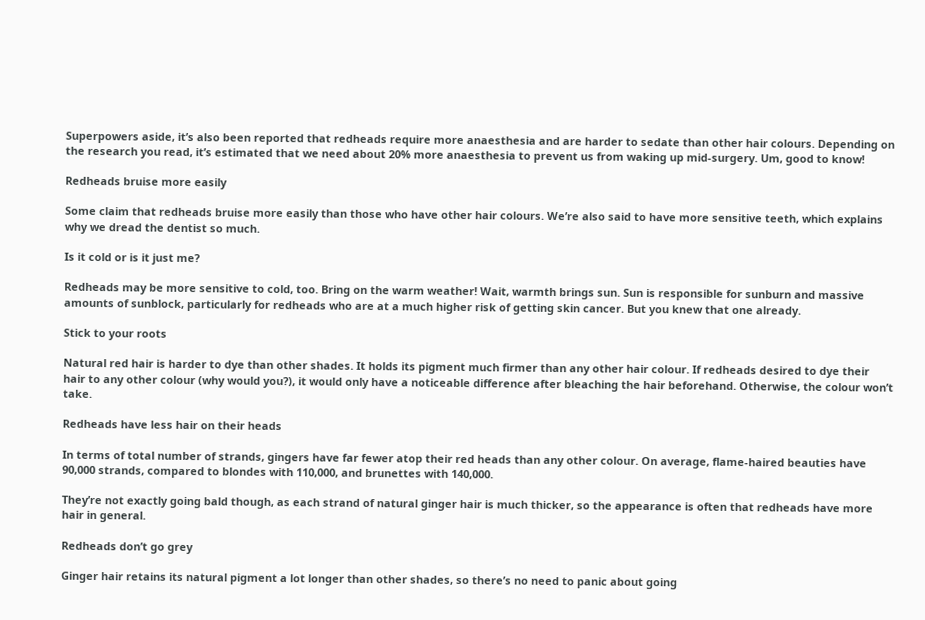Superpowers aside, it’s also been reported that redheads require more anaesthesia and are harder to sedate than other hair colours. Depending on the research you read, it’s estimated that we need about 20% more anaesthesia to prevent us from waking up mid-surgery. Um, good to know!

Redheads bruise more easily

Some claim that redheads bruise more easily than those who have other hair colours. We’re also said to have more sensitive teeth, which explains why we dread the dentist so much.

Is it cold or is it just me?

Redheads may be more sensitive to cold, too. Bring on the warm weather! Wait, warmth brings sun. Sun is responsible for sunburn and massive amounts of sunblock, particularly for redheads who are at a much higher risk of getting skin cancer. But you knew that one already.

Stick to your roots

Natural red hair is harder to dye than other shades. It holds its pigment much firmer than any other hair colour. If redheads desired to dye their hair to any other colour (why would you?), it would only have a noticeable difference after bleaching the hair beforehand. Otherwise, the colour won’t take.

Redheads have less hair on their heads

In terms of total number of strands, gingers have far fewer atop their red heads than any other colour. On average, flame-haired beauties have 90,000 strands, compared to blondes with 110,000, and brunettes with 140,000.

They’re not exactly going bald though, as each strand of natural ginger hair is much thicker, so the appearance is often that redheads have more hair in general.

Redheads don’t go grey

Ginger hair retains its natural pigment a lot longer than other shades, so there’s no need to panic about going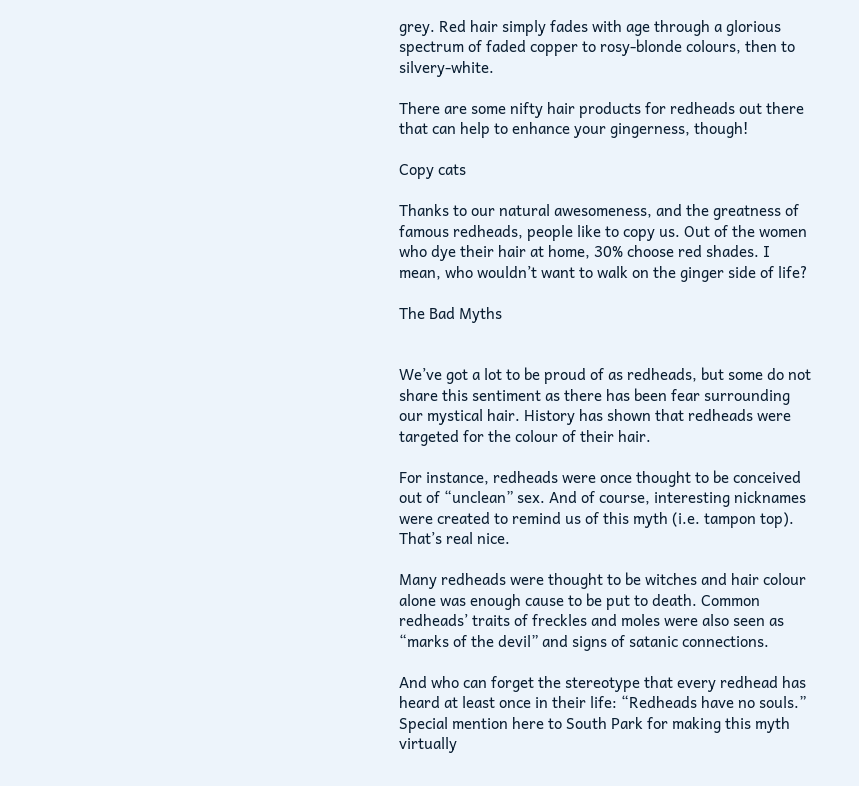grey. Red hair simply fades with age through a glorious spectrum of faded copper to rosy-blonde colours, then to silvery-white.

There are some nifty hair products for redheads out there that can help to enhance your gingerness, though!

Copy cats

Thanks to our natural awesomeness, and the greatness of famous redheads, people like to copy us. Out of the women who dye their hair at home, 30% choose red shades. I mean, who wouldn’t want to walk on the ginger side of life?

The Bad Myths


We’ve got a lot to be proud of as redheads, but some do not share this sentiment as there has been fear surrounding our mystical hair. History has shown that redheads were targeted for the colour of their hair.

For instance, redheads were once thought to be conceived out of “unclean” sex. And of course, interesting nicknames were created to remind us of this myth (i.e. tampon top). That’s real nice.

Many redheads were thought to be witches and hair colour alone was enough cause to be put to death. Common redheads’ traits of freckles and moles were also seen as “marks of the devil” and signs of satanic connections.

And who can forget the stereotype that every redhead has heard at least once in their life: “Redheads have no souls.” Special mention here to South Park for making this myth virtually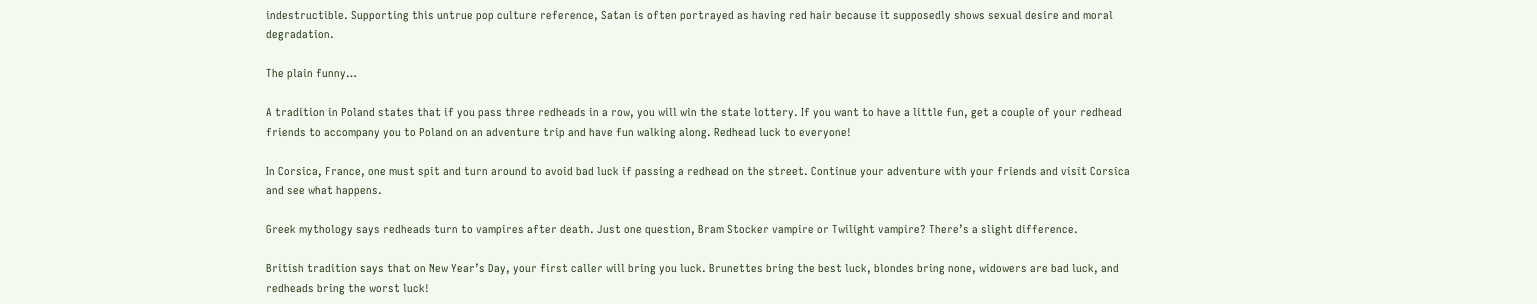indestructible. Supporting this untrue pop culture reference, Satan is often portrayed as having red hair because it supposedly shows sexual desire and moral degradation.

The plain funny…

A tradition in Poland states that if you pass three redheads in a row, you will win the state lottery. If you want to have a little fun, get a couple of your redhead friends to accompany you to Poland on an adventure trip and have fun walking along. Redhead luck to everyone!

In Corsica, France, one must spit and turn around to avoid bad luck if passing a redhead on the street. Continue your adventure with your friends and visit Corsica and see what happens.

Greek mythology says redheads turn to vampires after death. Just one question, Bram Stocker vampire or Twilight vampire? There’s a slight difference.

British tradition says that on New Year’s Day, your first caller will bring you luck. Brunettes bring the best luck, blondes bring none, widowers are bad luck, and redheads bring the worst luck!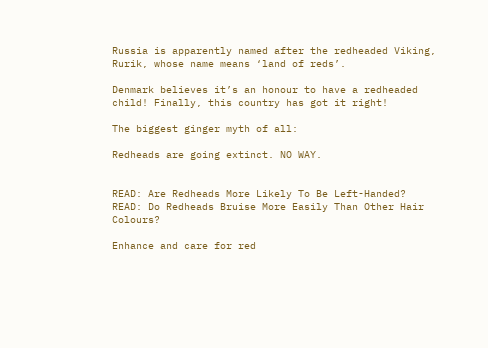Russia is apparently named after the redheaded Viking, Rurik, whose name means ‘land of reds’.

Denmark believes it’s an honour to have a redheaded child! Finally, this country has got it right!

The biggest ginger myth of all:

Redheads are going extinct. NO WAY.


READ: Are Redheads More Likely To Be Left-Handed?
READ: Do Redheads Bruise More Easily Than Other Hair Colours?

Enhance and care for red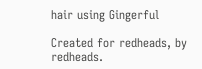hair using Gingerful

Created for redheads, by redheads.